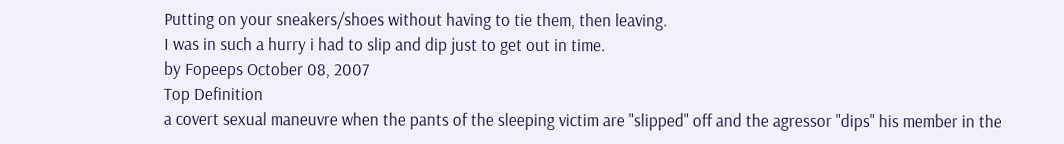Putting on your sneakers/shoes without having to tie them, then leaving.
I was in such a hurry i had to slip and dip just to get out in time.
by Fopeeps October 08, 2007
Top Definition
a covert sexual maneuvre when the pants of the sleeping victim are "slipped" off and the agressor "dips" his member in the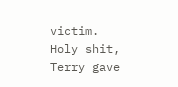victim.
Holy shit, Terry gave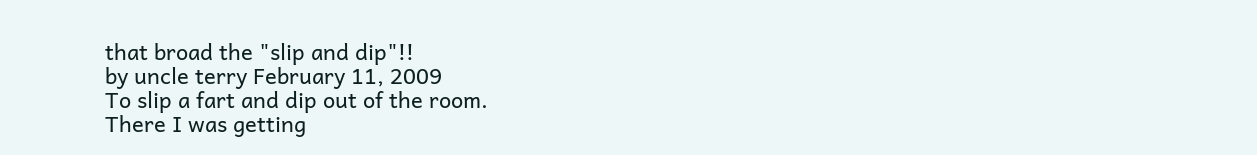that broad the "slip and dip"!!
by uncle terry February 11, 2009
To slip a fart and dip out of the room.
There I was getting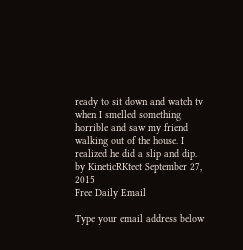ready to sit down and watch tv when I smelled something horrible and saw my friend walking out of the house. I realized he did a slip and dip.
by KineticRKtect September 27, 2015
Free Daily Email

Type your email address below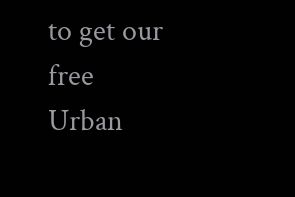to get our free Urban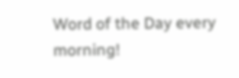Word of the Day every morning!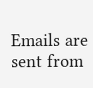Emails are sent from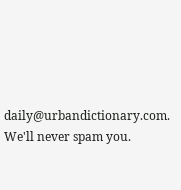daily@urbandictionary.com. We'll never spam you.